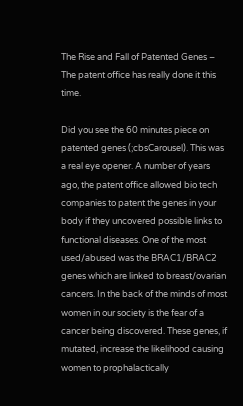The Rise and Fall of Patented Genes – The patent office has really done it this time.

Did you see the 60 minutes piece on patented genes (;cbsCarousel). This was a real eye opener. A number of years ago, the patent office allowed bio tech companies to patent the genes in your body if they uncovered possible links to functional diseases. One of the most used/abused was the BRAC1/BRAC2 genes which are linked to breast/ovarian cancers. In the back of the minds of most women in our society is the fear of a cancer being discovered. These genes, if mutated, increase the likelihood causing women to prophalactically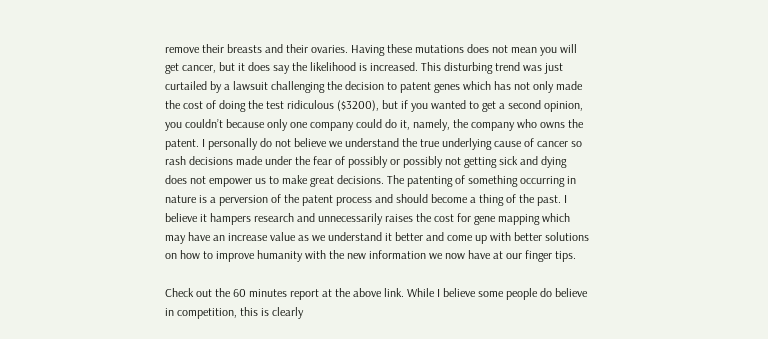remove their breasts and their ovaries. Having these mutations does not mean you will get cancer, but it does say the likelihood is increased. This disturbing trend was just curtailed by a lawsuit challenging the decision to patent genes which has not only made the cost of doing the test ridiculous ($3200), but if you wanted to get a second opinion, you couldn’t because only one company could do it, namely, the company who owns the patent. I personally do not believe we understand the true underlying cause of cancer so rash decisions made under the fear of possibly or possibly not getting sick and dying does not empower us to make great decisions. The patenting of something occurring in nature is a perversion of the patent process and should become a thing of the past. I believe it hampers research and unnecessarily raises the cost for gene mapping which may have an increase value as we understand it better and come up with better solutions on how to improve humanity with the new information we now have at our finger tips.

Check out the 60 minutes report at the above link. While I believe some people do believe in competition, this is clearly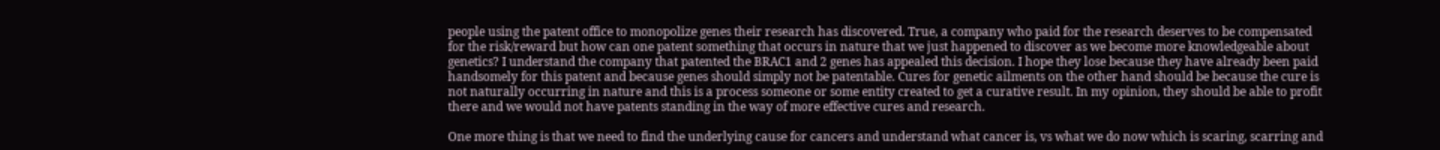people using the patent office to monopolize genes their research has discovered. True, a company who paid for the research deserves to be compensated for the risk/reward but how can one patent something that occurs in nature that we just happened to discover as we become more knowledgeable about genetics? I understand the company that patented the BRAC1 and 2 genes has appealed this decision. I hope they lose because they have already been paid handsomely for this patent and because genes should simply not be patentable. Cures for genetic ailments on the other hand should be because the cure is not naturally occurring in nature and this is a process someone or some entity created to get a curative result. In my opinion, they should be able to profit there and we would not have patents standing in the way of more effective cures and research.

One more thing is that we need to find the underlying cause for cancers and understand what cancer is, vs what we do now which is scaring, scarring and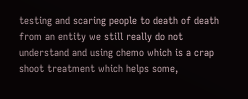testing and scaring people to death of death from an entity we still really do not understand and using chemo which is a crap shoot treatment which helps some,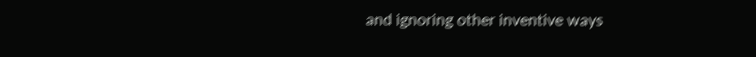and ignoring other inventive ways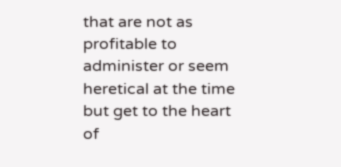that are not as profitable to administer or seem heretical at the time but get to the heart of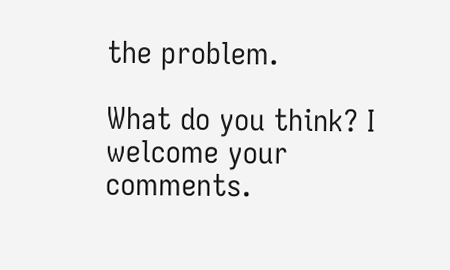the problem.

What do you think? I welcome your comments.